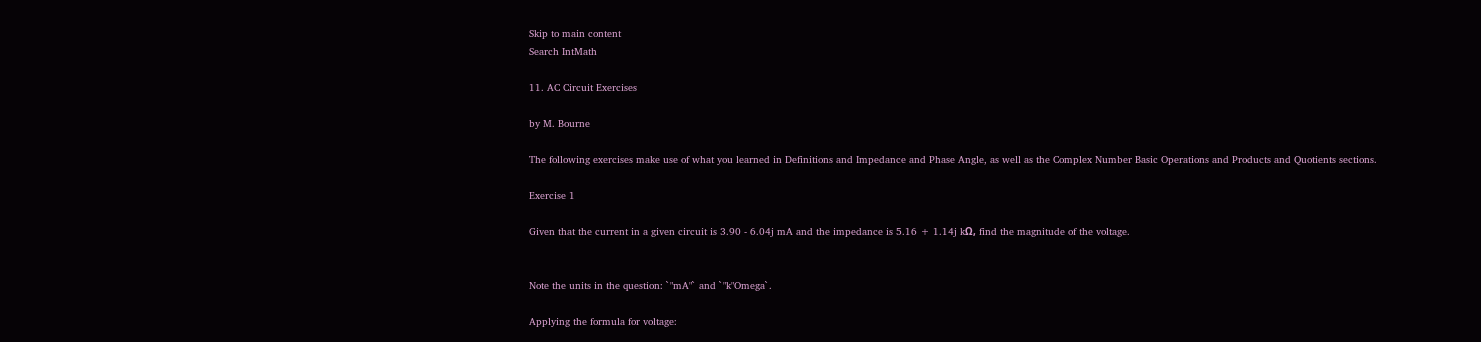Skip to main content
Search IntMath

11. AC Circuit Exercises

by M. Bourne

The following exercises make use of what you learned in Definitions and Impedance and Phase Angle, as well as the Complex Number Basic Operations and Products and Quotients sections.

Exercise 1

Given that the current in a given circuit is 3.90 - 6.04j mA and the impedance is 5.16 + 1.14j kΩ, find the magnitude of the voltage.


Note the units in the question: `"mA"` and `"k"Omega`.

Applying the formula for voltage: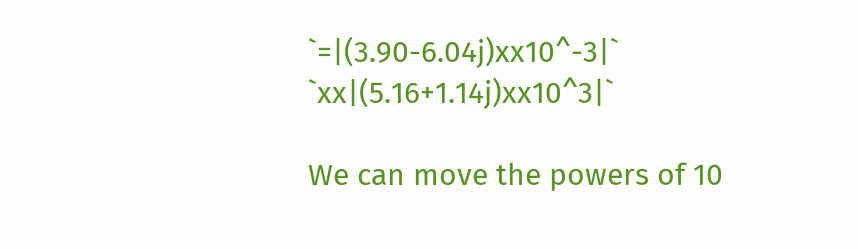`=|(3.90-6.04j)xx10^-3|` `xx|(5.16+1.14j)xx10^3|`

We can move the powers of 10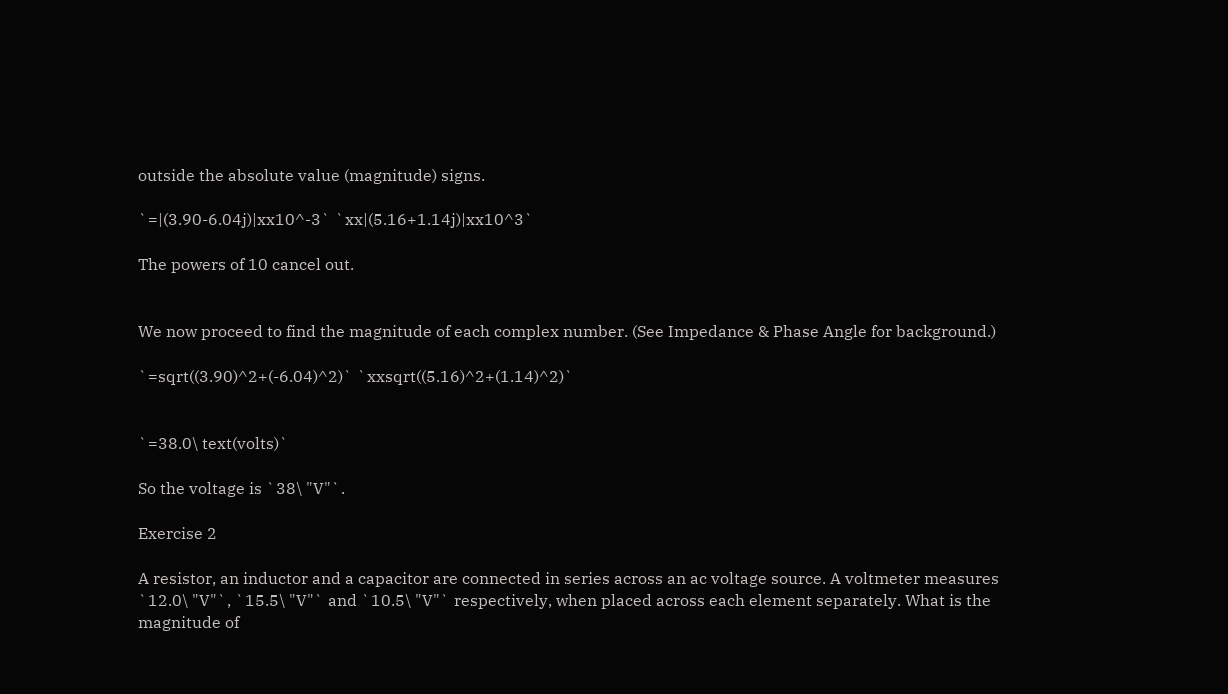outside the absolute value (magnitude) signs.

`=|(3.90-6.04j)|xx10^-3` `xx|(5.16+1.14j)|xx10^3`

The powers of 10 cancel out.


We now proceed to find the magnitude of each complex number. (See Impedance & Phase Angle for background.)

`=sqrt((3.90)^2+(-6.04)^2)` `xxsqrt((5.16)^2+(1.14)^2)`


`=38.0\ text(volts)`

So the voltage is `38\ "V"`.

Exercise 2

A resistor, an inductor and a capacitor are connected in series across an ac voltage source. A voltmeter measures `12.0\ "V"`, `15.5\ "V"` and `10.5\ "V"` respectively, when placed across each element separately. What is the magnitude of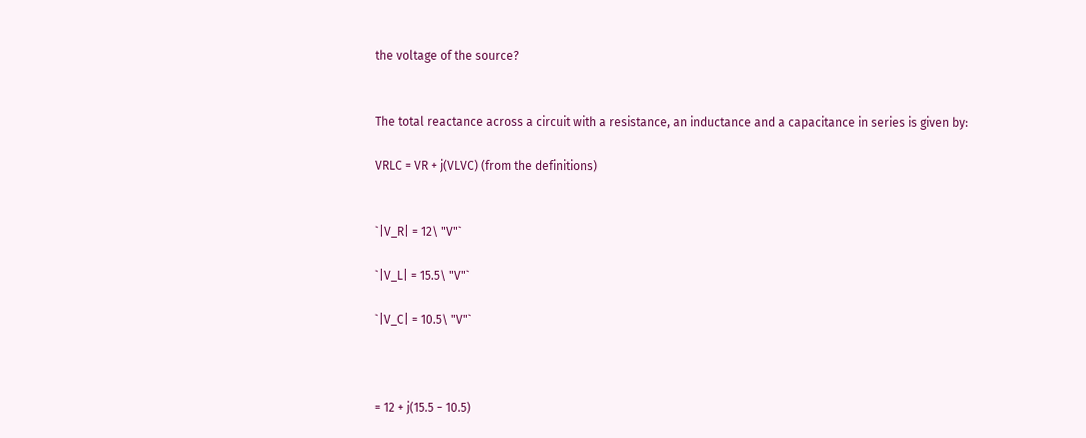the voltage of the source?


The total reactance across a circuit with a resistance, an inductance and a capacitance in series is given by:

VRLC = VR + j(VLVC) (from the definitions)


`|V_R| = 12\ "V"`

`|V_L| = 15.5\ "V"`

`|V_C| = 10.5\ "V"`



= 12 + j(15.5 − 10.5)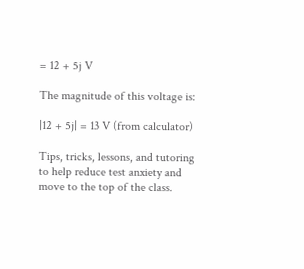= 12 + 5j V

The magnitude of this voltage is:

|12 + 5j| = 13 V (from calculator)

Tips, tricks, lessons, and tutoring to help reduce test anxiety and move to the top of the class.